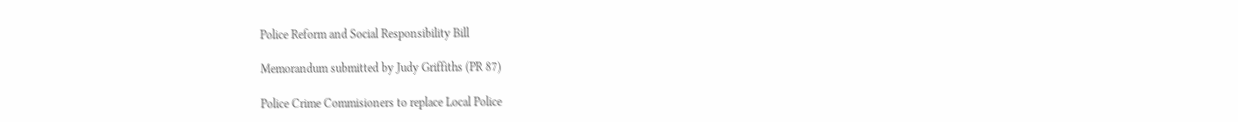Police Reform and Social Responsibility Bill

Memorandum submitted by Judy Griffiths (PR 87)

Police Crime Commisioners to replace Local Police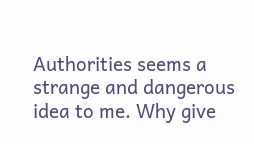Authorities seems a strange and dangerous idea to me. Why give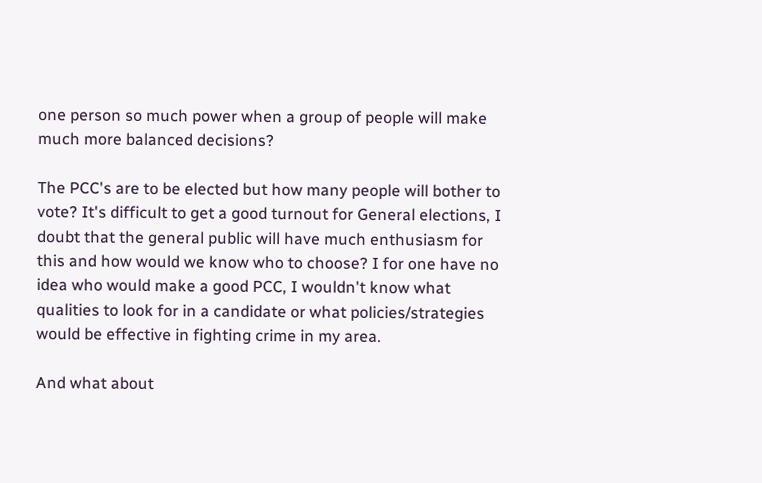one person so much power when a group of people will make much more balanced decisions?

The PCC's are to be elected but how many people will bother to vote? It's difficult to get a good turnout for General elections, I doubt that the general public will have much enthusiasm for this and how would we know who to choose? I for one have no idea who would make a good PCC, I wouldn't know what qualities to look for in a candidate or what policies/strategies would be effective in fighting crime in my area.

And what about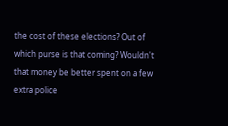the cost of these elections? Out of which purse is that coming? Wouldn't that money be better spent on a few extra police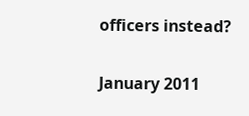officers instead?

January 2011